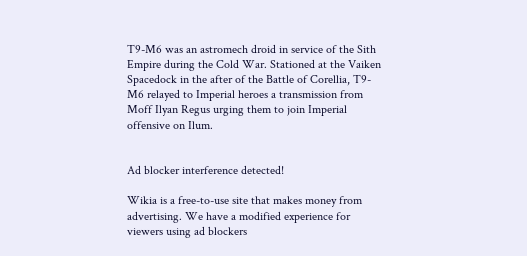T9-M6 was an astromech droid in service of the Sith Empire during the Cold War. Stationed at the Vaiken Spacedock in the after of the Battle of Corellia, T9-M6 relayed to Imperial heroes a transmission from Moff Ilyan Regus urging them to join Imperial offensive on Ilum.


Ad blocker interference detected!

Wikia is a free-to-use site that makes money from advertising. We have a modified experience for viewers using ad blockers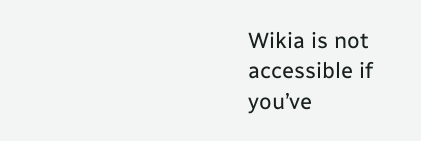Wikia is not accessible if you’ve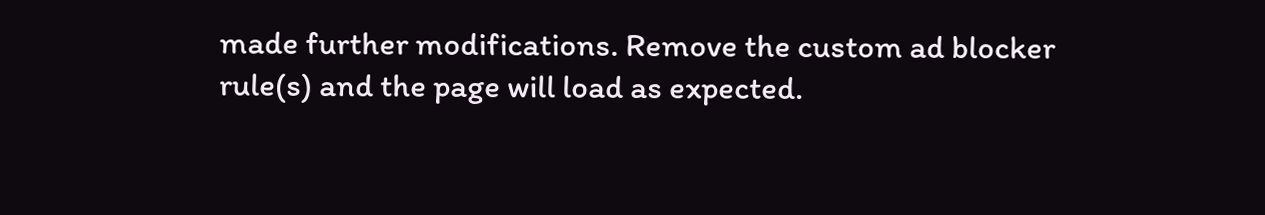made further modifications. Remove the custom ad blocker rule(s) and the page will load as expected.